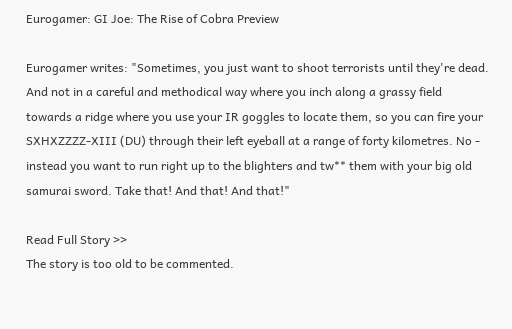Eurogamer: GI Joe: The Rise of Cobra Preview

Eurogamer writes: "Sometimes, you just want to shoot terrorists until they're dead. And not in a careful and methodical way where you inch along a grassy field towards a ridge where you use your IR goggles to locate them, so you can fire your SXHXZZZZ-XIII (DU) through their left eyeball at a range of forty kilometres. No - instead you want to run right up to the blighters and tw** them with your big old samurai sword. Take that! And that! And that!"

Read Full Story >>
The story is too old to be commented.